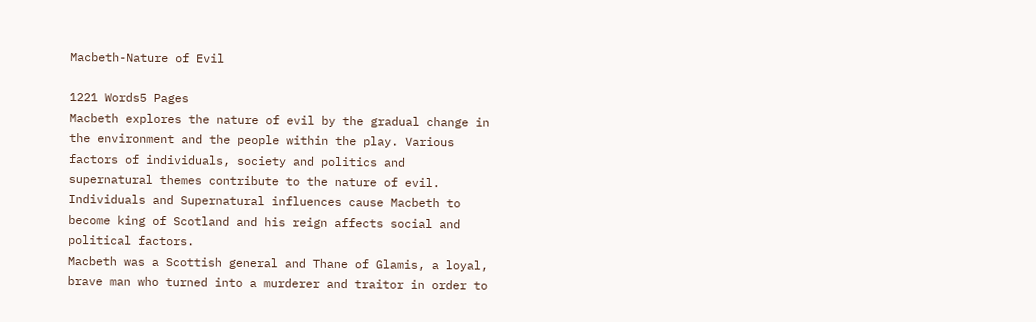Macbeth-Nature of Evil

1221 Words5 Pages
Macbeth explores the nature of evil by the gradual change in the environment and the people within the play. Various factors of individuals, society and politics and supernatural themes contribute to the nature of evil. Individuals and Supernatural influences cause Macbeth to become king of Scotland and his reign affects social and political factors.
Macbeth was a Scottish general and Thane of Glamis, a loyal, brave man who turned into a murderer and traitor in order to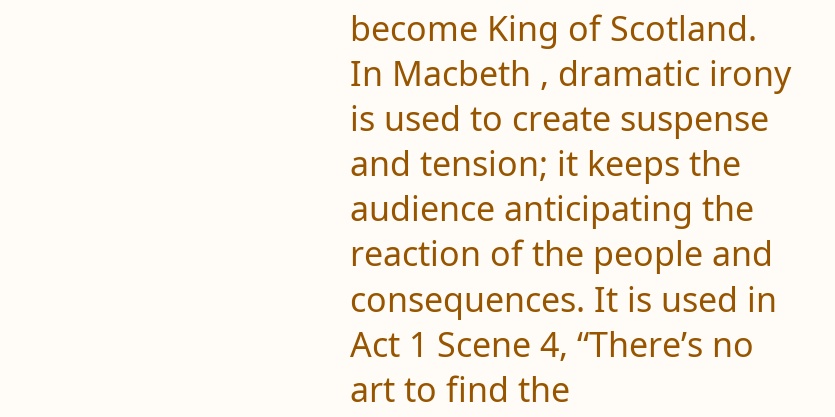become King of Scotland. In Macbeth , dramatic irony is used to create suspense and tension; it keeps the audience anticipating the reaction of the people and consequences. It is used in Act 1 Scene 4, “There’s no art to find the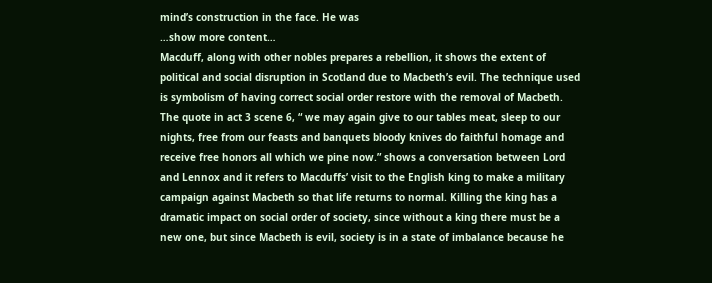mind’s construction in the face. He was
…show more content…
Macduff, along with other nobles prepares a rebellion, it shows the extent of political and social disruption in Scotland due to Macbeth’s evil. The technique used is symbolism of having correct social order restore with the removal of Macbeth. The quote in act 3 scene 6, “ we may again give to our tables meat, sleep to our nights, free from our feasts and banquets bloody knives do faithful homage and receive free honors all which we pine now.” shows a conversation between Lord and Lennox and it refers to Macduffs’ visit to the English king to make a military campaign against Macbeth so that life returns to normal. Killing the king has a dramatic impact on social order of society, since without a king there must be a new one, but since Macbeth is evil, society is in a state of imbalance because he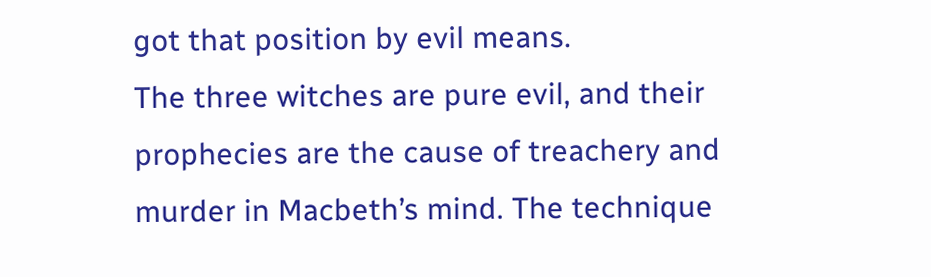got that position by evil means.
The three witches are pure evil, and their prophecies are the cause of treachery and murder in Macbeth’s mind. The technique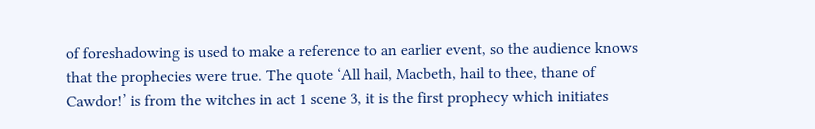of foreshadowing is used to make a reference to an earlier event, so the audience knows that the prophecies were true. The quote ‘All hail, Macbeth, hail to thee, thane of Cawdor!’ is from the witches in act 1 scene 3, it is the first prophecy which initiates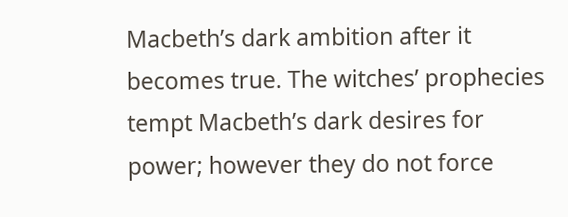Macbeth’s dark ambition after it becomes true. The witches’ prophecies tempt Macbeth’s dark desires for power; however they do not force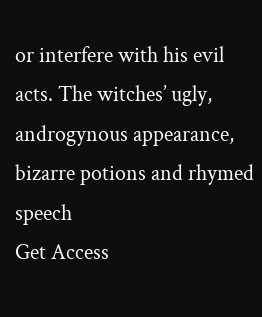or interfere with his evil acts. The witches’ ugly, androgynous appearance, bizarre potions and rhymed speech
Get Access